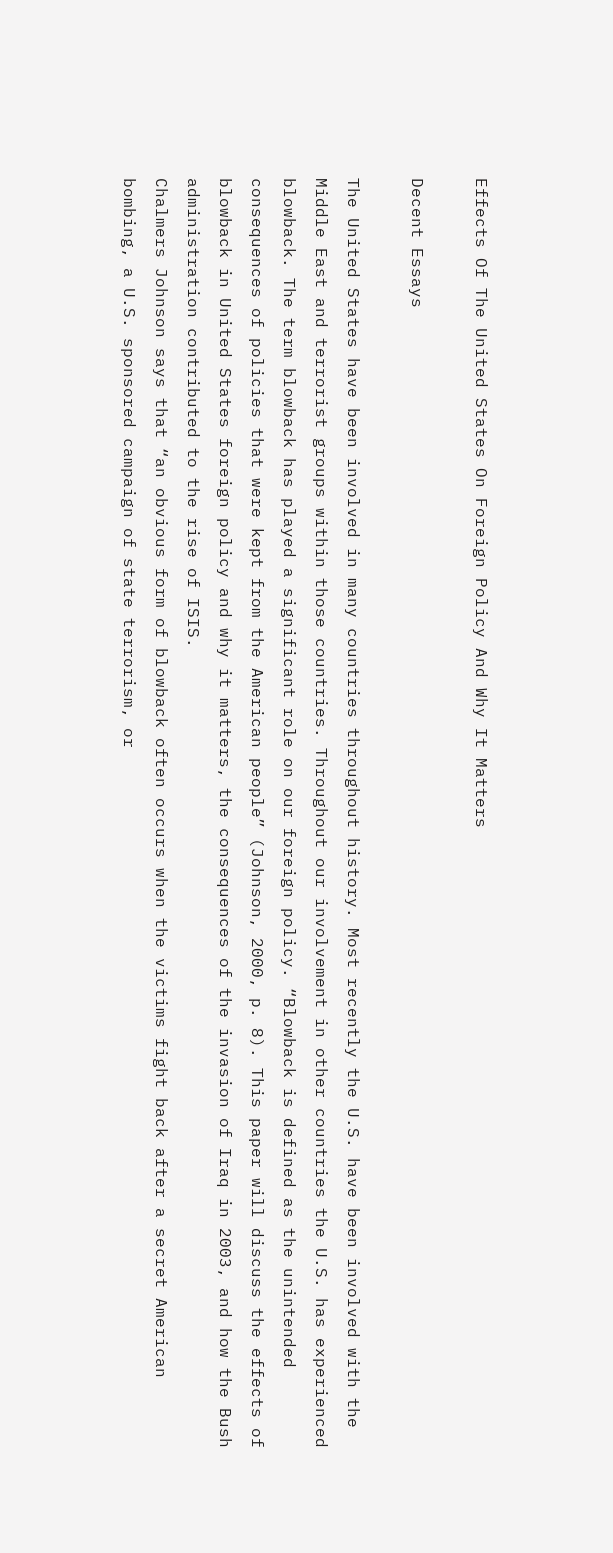Effects Of The United States On Foreign Policy And Why It Matters

Decent Essays

The United States have been involved in many countries throughout history. Most recently the U.S. have been involved with the Middle East and terrorist groups within those countries. Throughout our involvement in other countries the U.S. has experienced blowback. The term blowback has played a significant role on our foreign policy. “Blowback is defined as the unintended consequences of policies that were kept from the American people” (Johnson, 2000, p. 8). This paper will discuss the effects of blowback in United States foreign policy and why it matters, the consequences of the invasion of Iraq in 2003, and how the Bush administration contributed to the rise of ISIS.
Chalmers Johnson says that “an obvious form of blowback often occurs when the victims fight back after a secret American bombing, a U.S. sponsored campaign of state terrorism, or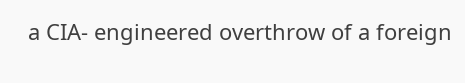a CIA- engineered overthrow of a foreign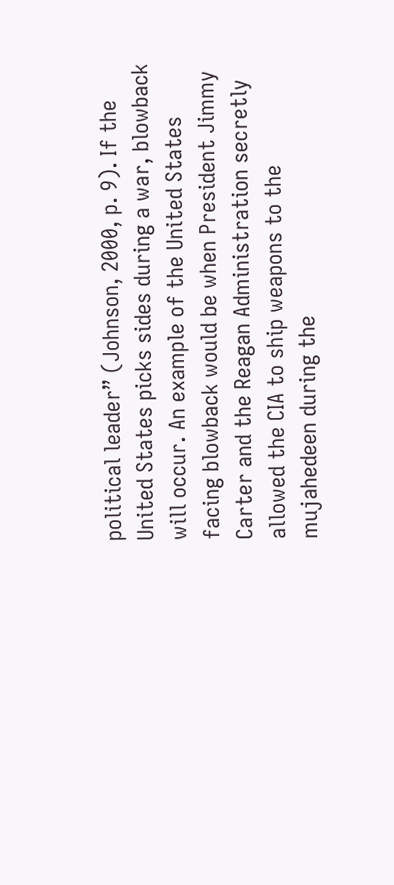political leader” (Johnson, 2000, p. 9). If the United States picks sides during a war, blowback will occur. An example of the United States facing blowback would be when President Jimmy Carter and the Reagan Administration secretly allowed the CIA to ship weapons to the mujahedeen during the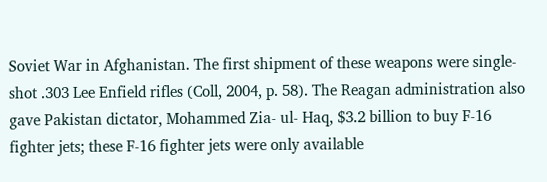Soviet War in Afghanistan. The first shipment of these weapons were single-shot .303 Lee Enfield rifles (Coll, 2004, p. 58). The Reagan administration also gave Pakistan dictator, Mohammed Zia- ul- Haq, $3.2 billion to buy F-16 fighter jets; these F-16 fighter jets were only available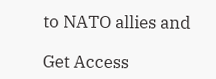to NATO allies and

Get Access